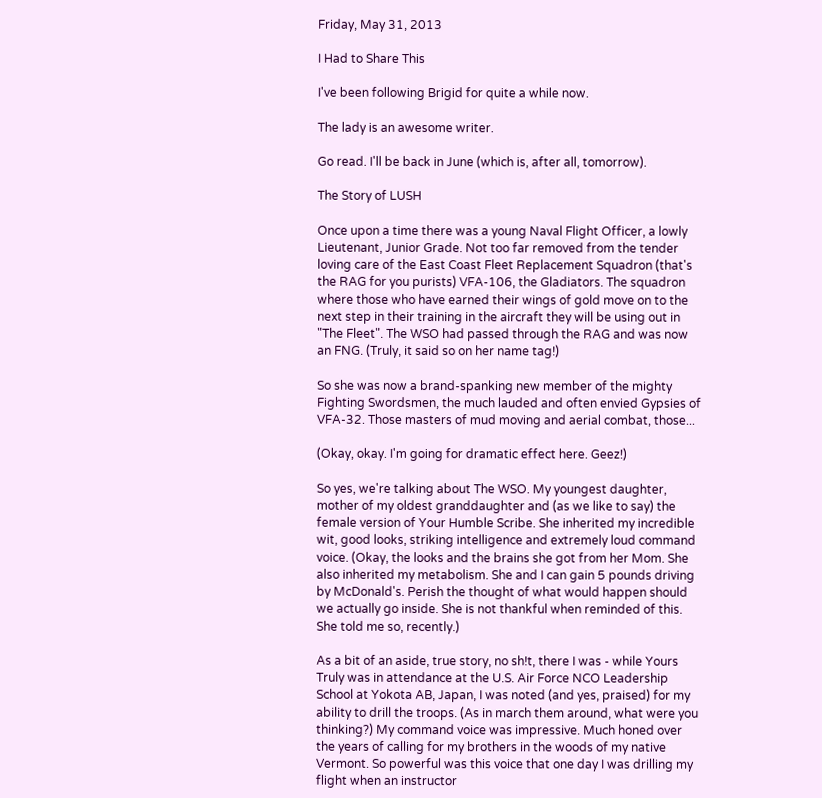Friday, May 31, 2013

I Had to Share This

I've been following Brigid for quite a while now.

The lady is an awesome writer.

Go read. I'll be back in June (which is, after all, tomorrow).

The Story of LUSH

Once upon a time there was a young Naval Flight Officer, a lowly Lieutenant, Junior Grade. Not too far removed from the tender loving care of the East Coast Fleet Replacement Squadron (that's the RAG for you purists) VFA-106, the Gladiators. The squadron where those who have earned their wings of gold move on to the next step in their training in the aircraft they will be using out in "The Fleet". The WSO had passed through the RAG and was now an FNG. (Truly, it said so on her name tag!)

So she was now a brand-spanking new member of the mighty Fighting Swordsmen, the much lauded and often envied Gypsies of VFA-32. Those masters of mud moving and aerial combat, those...

(Okay, okay. I'm going for dramatic effect here. Geez!)

So yes, we're talking about The WSO. My youngest daughter, mother of my oldest granddaughter and (as we like to say) the female version of Your Humble Scribe. She inherited my incredible wit, good looks, striking intelligence and extremely loud command voice. (Okay, the looks and the brains she got from her Mom. She also inherited my metabolism. She and I can gain 5 pounds driving by McDonald's. Perish the thought of what would happen should we actually go inside. She is not thankful when reminded of this. She told me so, recently.)

As a bit of an aside, true story, no sh!t, there I was - while Yours Truly was in attendance at the U.S. Air Force NCO Leadership School at Yokota AB, Japan, I was noted (and yes, praised) for my ability to drill the troops. (As in march them around, what were you thinking?) My command voice was impressive. Much honed over the years of calling for my brothers in the woods of my native Vermont. So powerful was this voice that one day I was drilling my flight when an instructor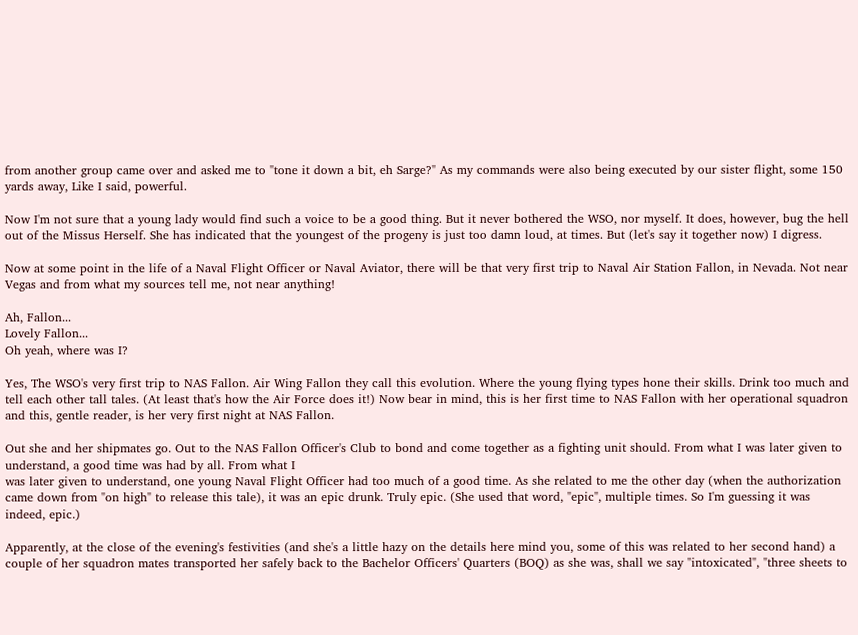from another group came over and asked me to "tone it down a bit, eh Sarge?" As my commands were also being executed by our sister flight, some 150 yards away, Like I said, powerful.

Now I'm not sure that a young lady would find such a voice to be a good thing. But it never bothered the WSO, nor myself. It does, however, bug the hell out of the Missus Herself. She has indicated that the youngest of the progeny is just too damn loud, at times. But (let's say it together now) I digress.

Now at some point in the life of a Naval Flight Officer or Naval Aviator, there will be that very first trip to Naval Air Station Fallon, in Nevada. Not near Vegas and from what my sources tell me, not near anything!

Ah, Fallon...
Lovely Fallon...
Oh yeah, where was I?

Yes, The WSO's very first trip to NAS Fallon. Air Wing Fallon they call this evolution. Where the young flying types hone their skills. Drink too much and tell each other tall tales. (At least that's how the Air Force does it!) Now bear in mind, this is her first time to NAS Fallon with her operational squadron and this, gentle reader, is her very first night at NAS Fallon.

Out she and her shipmates go. Out to the NAS Fallon Officer's Club to bond and come together as a fighting unit should. From what I was later given to understand, a good time was had by all. From what I
was later given to understand, one young Naval Flight Officer had too much of a good time. As she related to me the other day (when the authorization came down from "on high" to release this tale), it was an epic drunk. Truly epic. (She used that word, "epic", multiple times. So I'm guessing it was indeed, epic.)

Apparently, at the close of the evening's festivities (and she's a little hazy on the details here mind you, some of this was related to her second hand) a couple of her squadron mates transported her safely back to the Bachelor Officers' Quarters (BOQ) as she was, shall we say "intoxicated", "three sheets to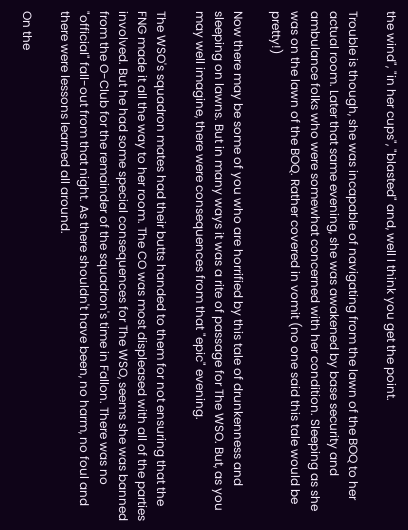the wind", "in her cups", "blasted" and, well I think you get the point.

Trouble is though, she was incapable of navigating from the lawn of the BOQ to her actual room. Later that same evening, she was awakened by base security and ambulance folks who were somewhat concerned with her condition. Sleeping as she was on the lawn of the BOQ. Rather covered in vomit (no one said this tale would be pretty!)

Now there may be some of you who are horrified by this tale of drunkenness and sleeping on lawns. But in many ways it was a rite of passage for The WSO. But, as you may well imagine, there were consequences from that "epic" evening.

The WSO's squadron mates had their butts handed to them for not ensuring that the FNG made it all the way to her room. The CO was most displeased with all of the parties involved. But he had some special consequences for The WSO, seems she was banned from the O-Club for the remainder of the squadron's time in Fallon. There was no "official" fall-out from that night. As there shouldn't have been, no harm, no foul and there were lessons learned all around.

On the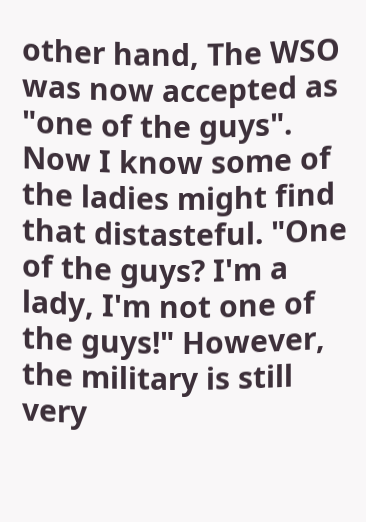other hand, The WSO was now accepted as "one of the guys". Now I know some of the ladies might find that distasteful. "One of the guys? I'm a lady, I'm not one of the guys!" However, the military is still very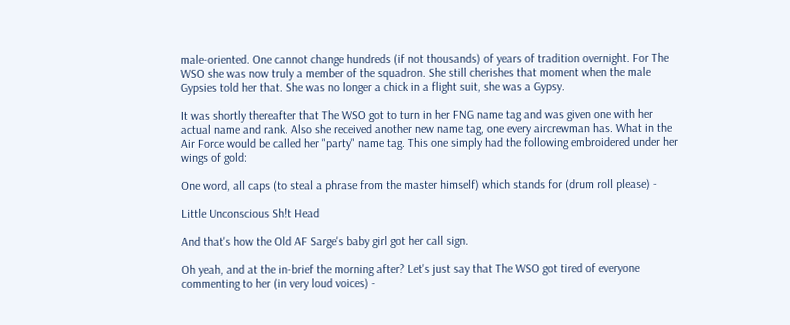male-oriented. One cannot change hundreds (if not thousands) of years of tradition overnight. For The WSO she was now truly a member of the squadron. She still cherishes that moment when the male Gypsies told her that. She was no longer a chick in a flight suit, she was a Gypsy.

It was shortly thereafter that The WSO got to turn in her FNG name tag and was given one with her actual name and rank. Also she received another new name tag, one every aircrewman has. What in the Air Force would be called her "party" name tag. This one simply had the following embroidered under her wings of gold:

One word, all caps (to steal a phrase from the master himself) which stands for (drum roll please) -

Little Unconscious Sh!t Head

And that's how the Old AF Sarge's baby girl got her call sign.

Oh yeah, and at the in-brief the morning after? Let's just say that The WSO got tired of everyone commenting to her (in very loud voices) -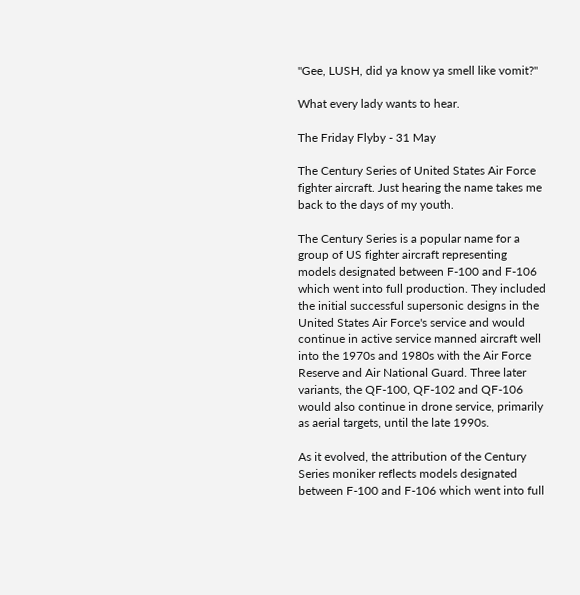"Gee, LUSH, did ya know ya smell like vomit?"

What every lady wants to hear.

The Friday Flyby - 31 May

The Century Series of United States Air Force fighter aircraft. Just hearing the name takes me back to the days of my youth.

The Century Series is a popular name for a group of US fighter aircraft representing models designated between F-100 and F-106 which went into full production. They included the initial successful supersonic designs in the United States Air Force's service and would continue in active service manned aircraft well into the 1970s and 1980s with the Air Force Reserve and Air National Guard. Three later variants, the QF-100, QF-102 and QF-106 would also continue in drone service, primarily as aerial targets, until the late 1990s.

As it evolved, the attribution of the Century Series moniker reflects models designated between F-100 and F-106 which went into full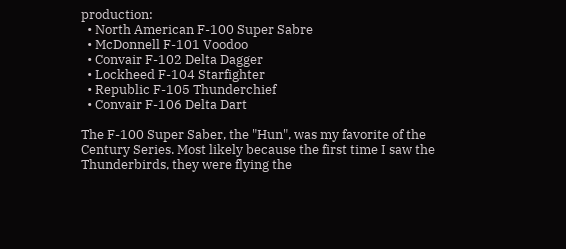production:
  • North American F-100 Super Sabre
  • McDonnell F-101 Voodoo
  • Convair F-102 Delta Dagger
  • Lockheed F-104 Starfighter
  • Republic F-105 Thunderchief
  • Convair F-106 Delta Dart

The F-100 Super Saber, the "Hun", was my favorite of the Century Series. Most likely because the first time I saw the Thunderbirds, they were flying the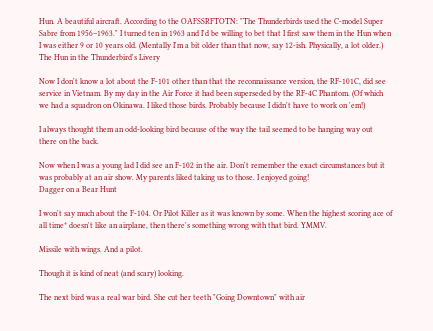Hun. A beautiful aircraft. According to the OAFSSRFTOTN: "The Thunderbirds used the C-model Super Sabre from 1956–1963." I turned ten in 1963 and I'd be willing to bet that I first saw them in the Hun when I was either 9 or 10 years old. (Mentally I'm a bit older than that now, say 12-ish. Physically, a lot older.)
The Hun in the Thunderbird's Livery

Now I don't know a lot about the F-101 other than that the reconnaissance version, the RF-101C, did see service in Vietnam. By my day in the Air Force it had been superseded by the RF-4C Phantom. (Of which we had a squadron on Okinawa. I liked those birds. Probably because I didn't have to work on 'em!)

I always thought them an odd-looking bird because of the way the tail seemed to be hanging way out there on the back.

Now when I was a young lad I did see an F-102 in the air. Don't remember the exact circumstances but it was probably at an air show. My parents liked taking us to those. I enjoyed going!
Dagger on a Bear Hunt

I won't say much about the F-104. Or Pilot Killer as it was known by some. When the highest scoring ace of all time* doesn't like an airplane, then there's something wrong with that bird. YMMV.

Missile with wings. And a pilot.

Though it is kind of neat (and scary) looking.

The next bird was a real war bird. She cut her teeth "Going Downtown" with air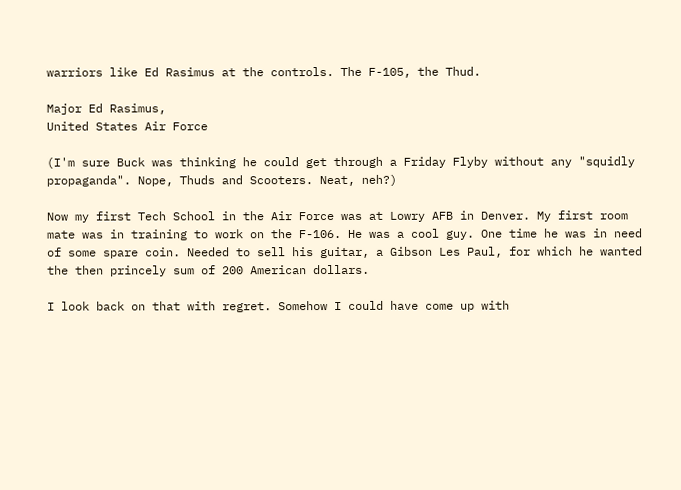warriors like Ed Rasimus at the controls. The F-105, the Thud.

Major Ed Rasimus,
United States Air Force

(I'm sure Buck was thinking he could get through a Friday Flyby without any "squidly propaganda". Nope, Thuds and Scooters. Neat, neh?)

Now my first Tech School in the Air Force was at Lowry AFB in Denver. My first room mate was in training to work on the F-106. He was a cool guy. One time he was in need of some spare coin. Needed to sell his guitar, a Gibson Les Paul, for which he wanted the then princely sum of 200 American dollars.

I look back on that with regret. Somehow I could have come up with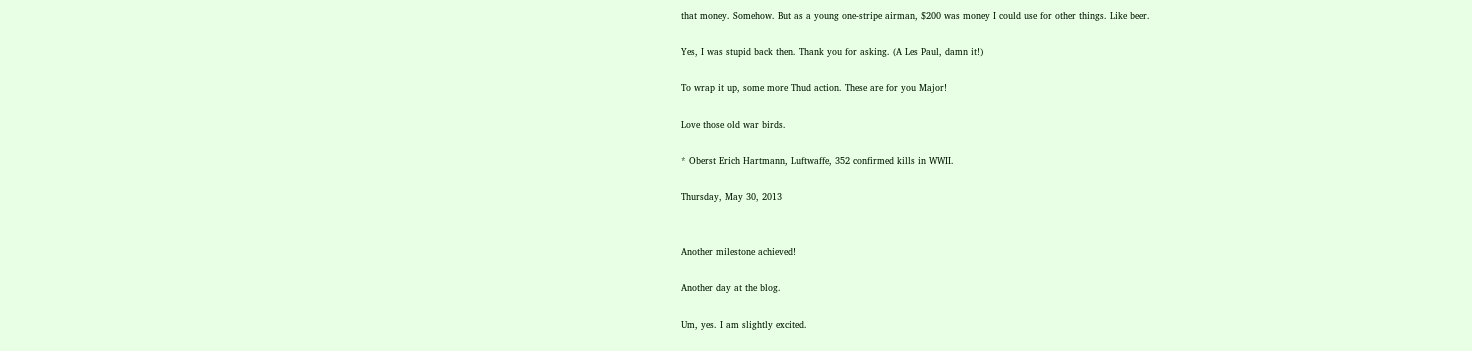that money. Somehow. But as a young one-stripe airman, $200 was money I could use for other things. Like beer.

Yes, I was stupid back then. Thank you for asking. (A Les Paul, damn it!)

To wrap it up, some more Thud action. These are for you Major!

Love those old war birds.

* Oberst Erich Hartmann, Luftwaffe, 352 confirmed kills in WWII.

Thursday, May 30, 2013


Another milestone achieved!

Another day at the blog.

Um, yes. I am slightly excited.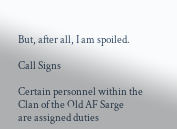But, after all, I am spoiled.

Call Signs

Certain personnel within the Clan of the Old AF Sarge
are assigned duties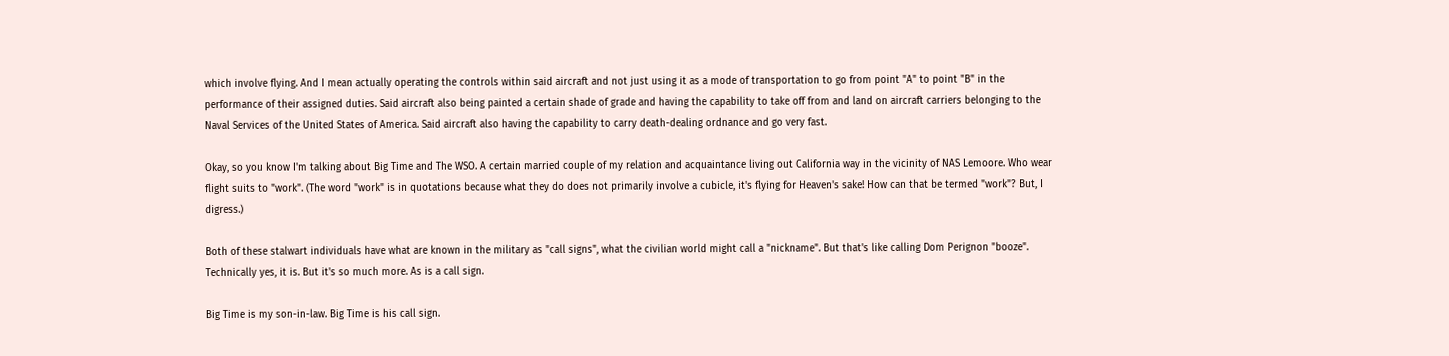which involve flying. And I mean actually operating the controls within said aircraft and not just using it as a mode of transportation to go from point "A" to point "B" in the performance of their assigned duties. Said aircraft also being painted a certain shade of grade and having the capability to take off from and land on aircraft carriers belonging to the Naval Services of the United States of America. Said aircraft also having the capability to carry death-dealing ordnance and go very fast.

Okay, so you know I'm talking about Big Time and The WSO. A certain married couple of my relation and acquaintance living out California way in the vicinity of NAS Lemoore. Who wear flight suits to "work". (The word "work" is in quotations because what they do does not primarily involve a cubicle, it's flying for Heaven's sake! How can that be termed "work"? But, I digress.)

Both of these stalwart individuals have what are known in the military as "call signs", what the civilian world might call a "nickname". But that's like calling Dom Perignon "booze". Technically yes, it is. But it's so much more. As is a call sign.

Big Time is my son-in-law. Big Time is his call sign.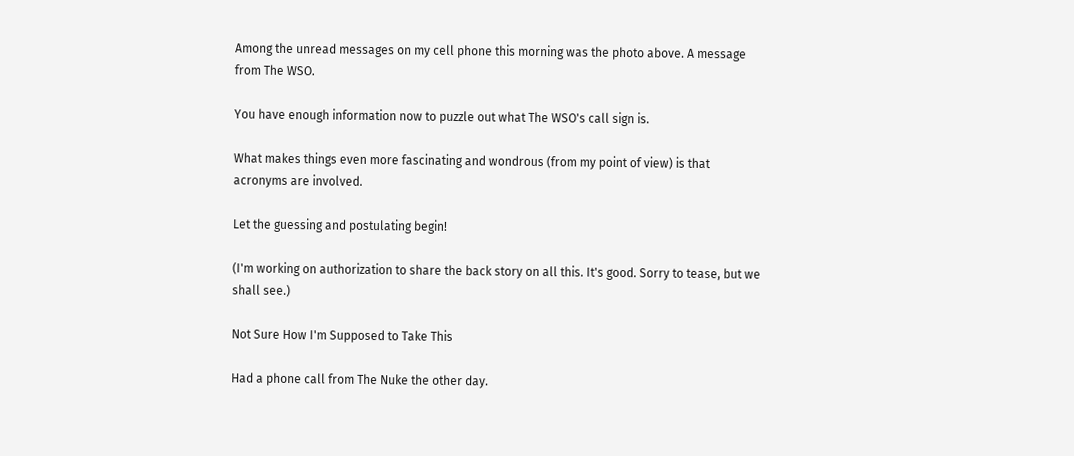Among the unread messages on my cell phone this morning was the photo above. A message from The WSO.

You have enough information now to puzzle out what The WSO's call sign is.

What makes things even more fascinating and wondrous (from my point of view) is that acronyms are involved.

Let the guessing and postulating begin!

(I'm working on authorization to share the back story on all this. It's good. Sorry to tease, but we shall see.)

Not Sure How I'm Supposed to Take This

Had a phone call from The Nuke the other day.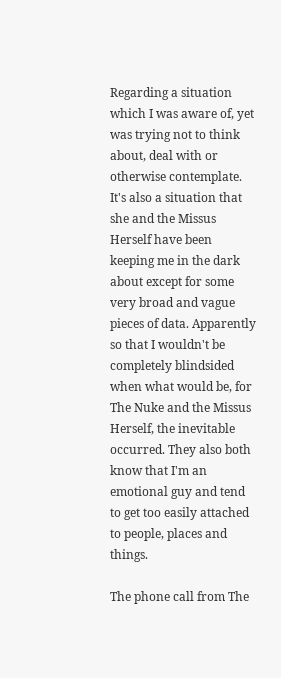Regarding a situation which I was aware of, yet was trying not to think about, deal with or otherwise contemplate. It's also a situation that she and the Missus Herself have been keeping me in the dark about except for some very broad and vague pieces of data. Apparently so that I wouldn't be completely blindsided when what would be, for The Nuke and the Missus Herself, the inevitable occurred. They also both know that I'm an emotional guy and tend to get too easily attached to people, places and things.

The phone call from The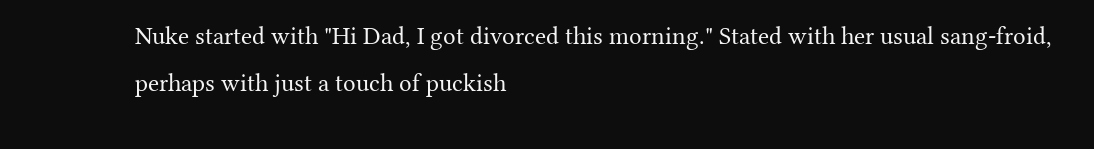Nuke started with "Hi Dad, I got divorced this morning." Stated with her usual sang-froid, perhaps with just a touch of puckish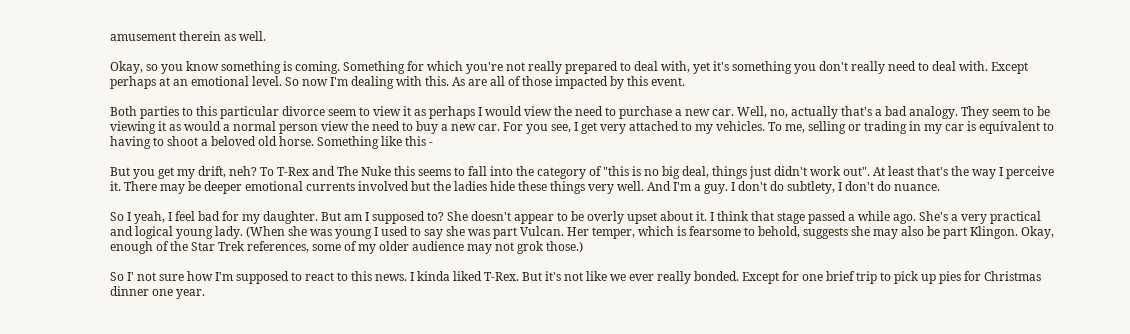amusement therein as well.

Okay, so you know something is coming. Something for which you're not really prepared to deal with, yet it's something you don't really need to deal with. Except perhaps at an emotional level. So now I'm dealing with this. As are all of those impacted by this event.

Both parties to this particular divorce seem to view it as perhaps I would view the need to purchase a new car. Well, no, actually that's a bad analogy. They seem to be viewing it as would a normal person view the need to buy a new car. For you see, I get very attached to my vehicles. To me, selling or trading in my car is equivalent to having to shoot a beloved old horse. Something like this -

But you get my drift, neh? To T-Rex and The Nuke this seems to fall into the category of "this is no big deal, things just didn't work out". At least that's the way I perceive it. There may be deeper emotional currents involved but the ladies hide these things very well. And I'm a guy. I don't do subtlety, I don't do nuance.

So I yeah, I feel bad for my daughter. But am I supposed to? She doesn't appear to be overly upset about it. I think that stage passed a while ago. She's a very practical and logical young lady. (When she was young I used to say she was part Vulcan. Her temper, which is fearsome to behold, suggests she may also be part Klingon. Okay, enough of the Star Trek references, some of my older audience may not grok those.)

So I' not sure how I'm supposed to react to this news. I kinda liked T-Rex. But it's not like we ever really bonded. Except for one brief trip to pick up pies for Christmas dinner one year.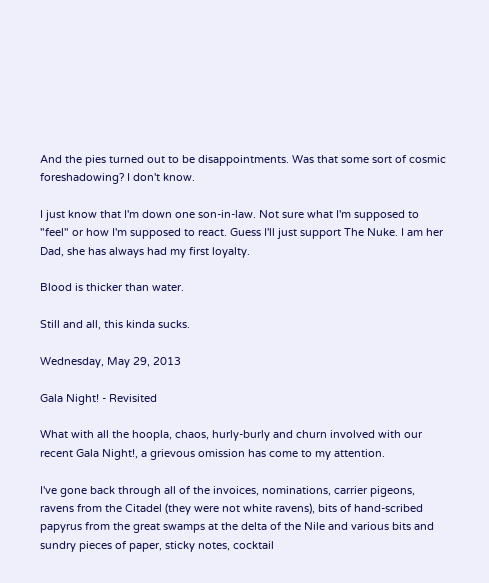And the pies turned out to be disappointments. Was that some sort of cosmic foreshadowing? I don't know.

I just know that I'm down one son-in-law. Not sure what I'm supposed to "feel" or how I'm supposed to react. Guess I'll just support The Nuke. I am her Dad, she has always had my first loyalty.

Blood is thicker than water.

Still and all, this kinda sucks.

Wednesday, May 29, 2013

Gala Night! - Revisited

What with all the hoopla, chaos, hurly-burly and churn involved with our recent Gala Night!, a grievous omission has come to my attention.

I've gone back through all of the invoices, nominations, carrier pigeons, ravens from the Citadel (they were not white ravens), bits of hand-scribed papyrus from the great swamps at the delta of the Nile and various bits and sundry pieces of paper, sticky notes, cocktail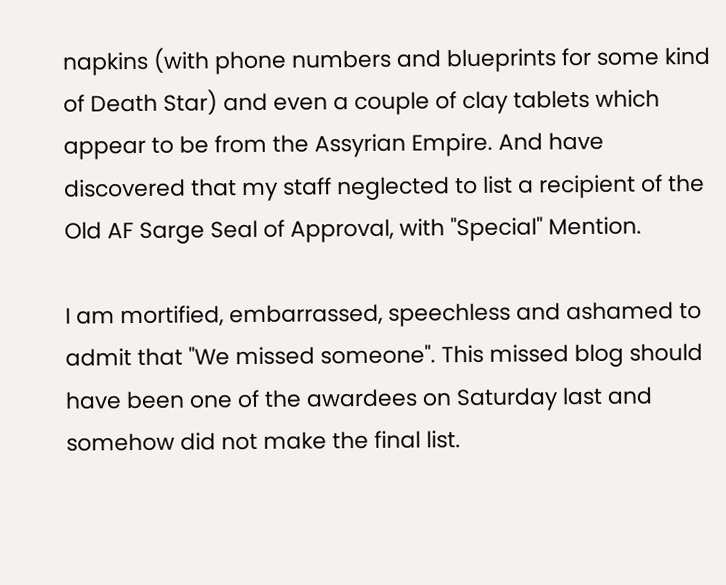napkins (with phone numbers and blueprints for some kind of Death Star) and even a couple of clay tablets which appear to be from the Assyrian Empire. And have discovered that my staff neglected to list a recipient of the Old AF Sarge Seal of Approval, with "Special" Mention.

I am mortified, embarrassed, speechless and ashamed to admit that "We missed someone". This missed blog should have been one of the awardees on Saturday last and somehow did not make the final list.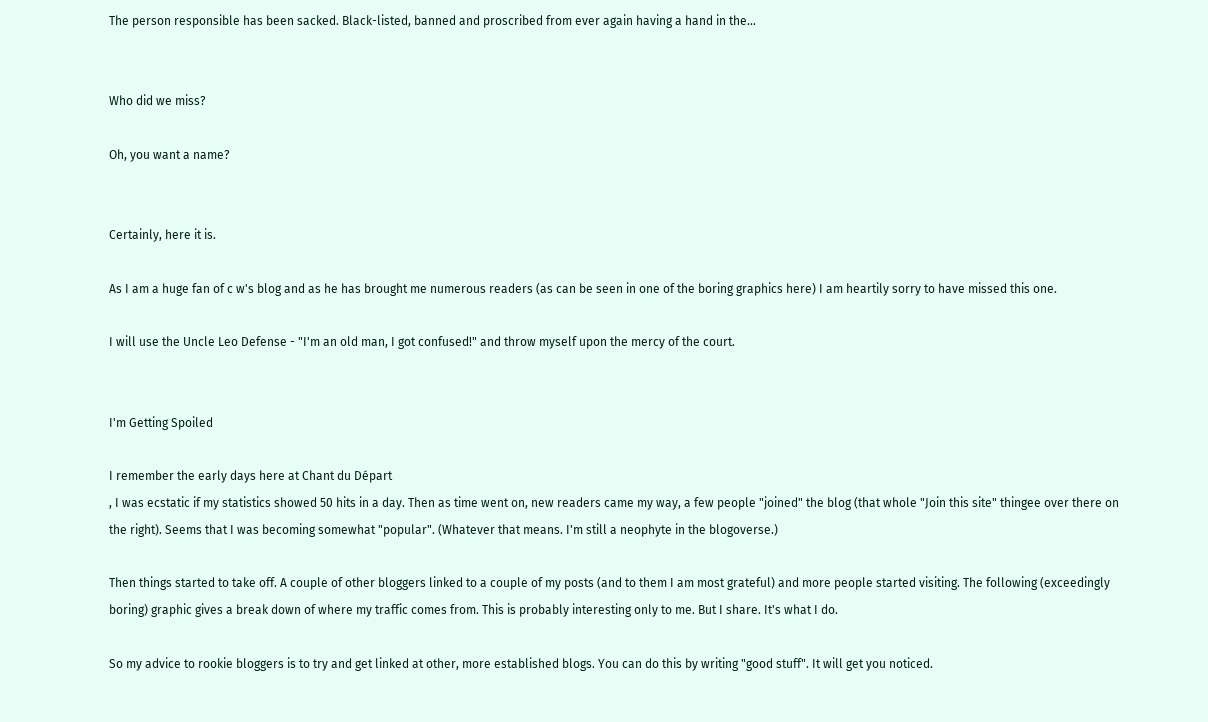The person responsible has been sacked. Black-listed, banned and proscribed from ever again having a hand in the...


Who did we miss?

Oh, you want a name?


Certainly, here it is.

As I am a huge fan of c w's blog and as he has brought me numerous readers (as can be seen in one of the boring graphics here) I am heartily sorry to have missed this one.

I will use the Uncle Leo Defense - "I'm an old man, I got confused!" and throw myself upon the mercy of the court.


I'm Getting Spoiled

I remember the early days here at Chant du Départ
, I was ecstatic if my statistics showed 50 hits in a day. Then as time went on, new readers came my way, a few people "joined" the blog (that whole "Join this site" thingee over there on the right). Seems that I was becoming somewhat "popular". (Whatever that means. I'm still a neophyte in the blogoverse.)

Then things started to take off. A couple of other bloggers linked to a couple of my posts (and to them I am most grateful) and more people started visiting. The following (exceedingly boring) graphic gives a break down of where my traffic comes from. This is probably interesting only to me. But I share. It's what I do.

So my advice to rookie bloggers is to try and get linked at other, more established blogs. You can do this by writing "good stuff". It will get you noticed.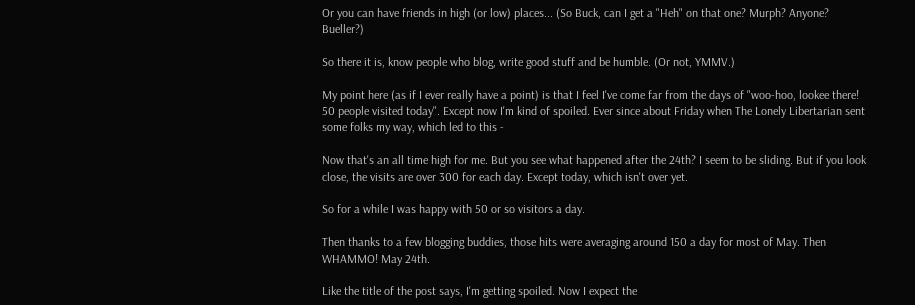Or you can have friends in high (or low) places... (So Buck, can I get a "Heh" on that one? Murph? Anyone? Bueller?)

So there it is, know people who blog, write good stuff and be humble. (Or not, YMMV.)

My point here (as if I ever really have a point) is that I feel I've come far from the days of "woo-hoo, lookee there! 50 people visited today". Except now I'm kind of spoiled. Ever since about Friday when The Lonely Libertarian sent some folks my way, which led to this -

Now that's an all time high for me. But you see what happened after the 24th? I seem to be sliding. But if you look close, the visits are over 300 for each day. Except today, which isn't over yet.

So for a while I was happy with 50 or so visitors a day.

Then thanks to a few blogging buddies, those hits were averaging around 150 a day for most of May. Then WHAMMO! May 24th.

Like the title of the post says, I'm getting spoiled. Now I expect the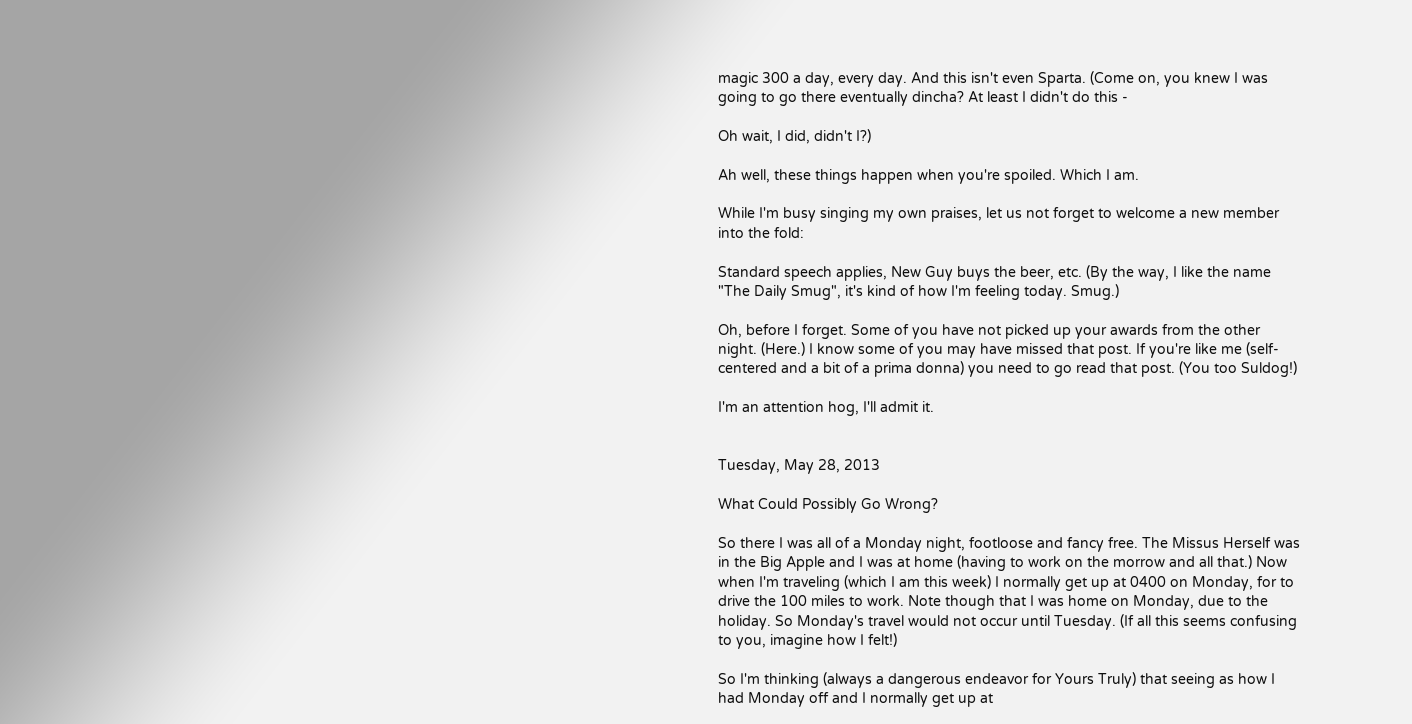magic 300 a day, every day. And this isn't even Sparta. (Come on, you knew I was going to go there eventually dincha? At least I didn't do this -

Oh wait, I did, didn't I?)

Ah well, these things happen when you're spoiled. Which I am.

While I'm busy singing my own praises, let us not forget to welcome a new member into the fold:

Standard speech applies, New Guy buys the beer, etc. (By the way, I like the name "The Daily Smug", it's kind of how I'm feeling today. Smug.)

Oh, before I forget. Some of you have not picked up your awards from the other night. (Here.) I know some of you may have missed that post. If you're like me (self-centered and a bit of a prima donna) you need to go read that post. (You too Suldog!)

I'm an attention hog, I'll admit it.


Tuesday, May 28, 2013

What Could Possibly Go Wrong?

So there I was all of a Monday night, footloose and fancy free. The Missus Herself was in the Big Apple and I was at home (having to work on the morrow and all that.) Now when I'm traveling (which I am this week) I normally get up at 0400 on Monday, for to drive the 100 miles to work. Note though that I was home on Monday, due to the holiday. So Monday's travel would not occur until Tuesday. (If all this seems confusing to you, imagine how I felt!)

So I'm thinking (always a dangerous endeavor for Yours Truly) that seeing as how I had Monday off and I normally get up at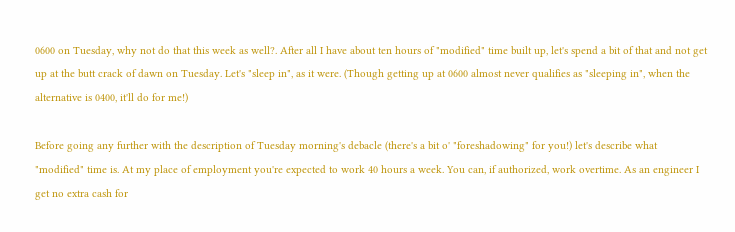0600 on Tuesday, why not do that this week as well?. After all I have about ten hours of "modified" time built up, let's spend a bit of that and not get up at the butt crack of dawn on Tuesday. Let's "sleep in", as it were. (Though getting up at 0600 almost never qualifies as "sleeping in", when the alternative is 0400, it'll do for me!)

Before going any further with the description of Tuesday morning's debacle (there's a bit o' "foreshadowing" for you!) let's describe what "modified" time is. At my place of employment you're expected to work 40 hours a week. You can, if authorized, work overtime. As an engineer I get no extra cash for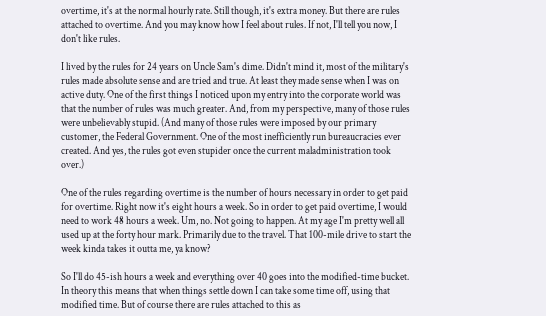overtime, it's at the normal hourly rate. Still though, it's extra money. But there are rules attached to overtime. And you may know how I feel about rules. If not, I'll tell you now, I don't like rules.

I lived by the rules for 24 years on Uncle Sam's dime. Didn't mind it, most of the military's rules made absolute sense and are tried and true. At least they made sense when I was on active duty. One of the first things I noticed upon my entry into the corporate world was that the number of rules was much greater. And, from my perspective, many of those rules were unbelievably stupid. (And many of those rules were imposed by our primary customer, the Federal Government. One of the most inefficiently run bureaucracies ever created. And yes, the rules got even stupider once the current maladministration took over.)

One of the rules regarding overtime is the number of hours necessary in order to get paid for overtime. Right now it's eight hours a week. So in order to get paid overtime, I would need to work 48 hours a week. Um, no. Not going to happen. At my age I'm pretty well all used up at the forty hour mark. Primarily due to the travel. That 100-mile drive to start the week kinda takes it outta me, ya know?

So I'll do 45-ish hours a week and everything over 40 goes into the modified-time bucket. In theory this means that when things settle down I can take some time off, using that modified time. But of course there are rules attached to this as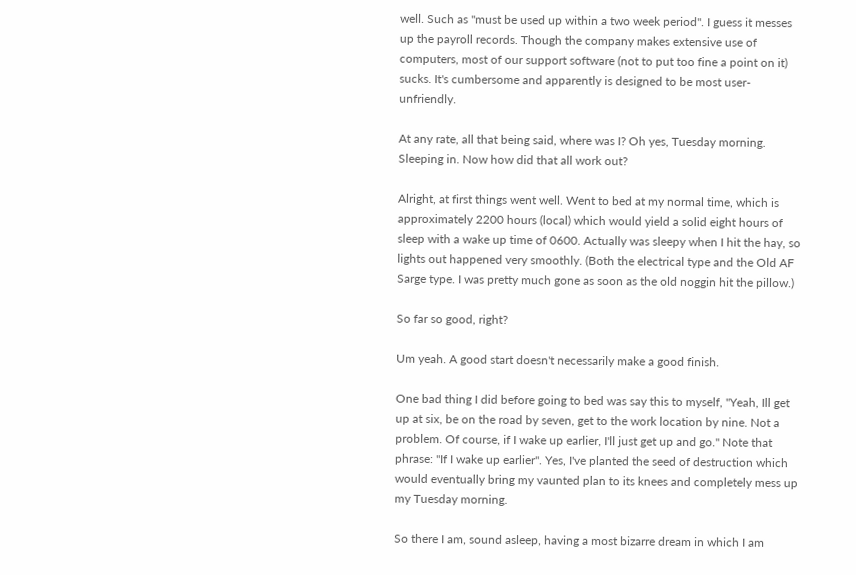well. Such as "must be used up within a two week period". I guess it messes up the payroll records. Though the company makes extensive use of computers, most of our support software (not to put too fine a point on it) sucks. It's cumbersome and apparently is designed to be most user-unfriendly.

At any rate, all that being said, where was I? Oh yes, Tuesday morning. Sleeping in. Now how did that all work out?

Alright, at first things went well. Went to bed at my normal time, which is approximately 2200 hours (local) which would yield a solid eight hours of sleep with a wake up time of 0600. Actually was sleepy when I hit the hay, so lights out happened very smoothly. (Both the electrical type and the Old AF Sarge type. I was pretty much gone as soon as the old noggin hit the pillow.)

So far so good, right?

Um yeah. A good start doesn't necessarily make a good finish.

One bad thing I did before going to bed was say this to myself, "Yeah, Ill get up at six, be on the road by seven, get to the work location by nine. Not a problem. Of course, if I wake up earlier, I'll just get up and go." Note that phrase: "If I wake up earlier". Yes, I've planted the seed of destruction which would eventually bring my vaunted plan to its knees and completely mess up my Tuesday morning.

So there I am, sound asleep, having a most bizarre dream in which I am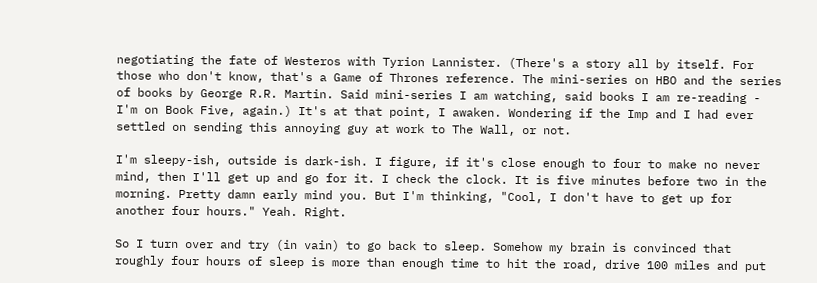negotiating the fate of Westeros with Tyrion Lannister. (There's a story all by itself. For those who don't know, that's a Game of Thrones reference. The mini-series on HBO and the series of books by George R.R. Martin. Said mini-series I am watching, said books I am re-reading - I'm on Book Five, again.) It's at that point, I awaken. Wondering if the Imp and I had ever settled on sending this annoying guy at work to The Wall, or not.

I'm sleepy-ish, outside is dark-ish. I figure, if it's close enough to four to make no never mind, then I'll get up and go for it. I check the clock. It is five minutes before two in the morning. Pretty damn early mind you. But I'm thinking, "Cool, I don't have to get up for another four hours." Yeah. Right.

So I turn over and try (in vain) to go back to sleep. Somehow my brain is convinced that roughly four hours of sleep is more than enough time to hit the road, drive 100 miles and put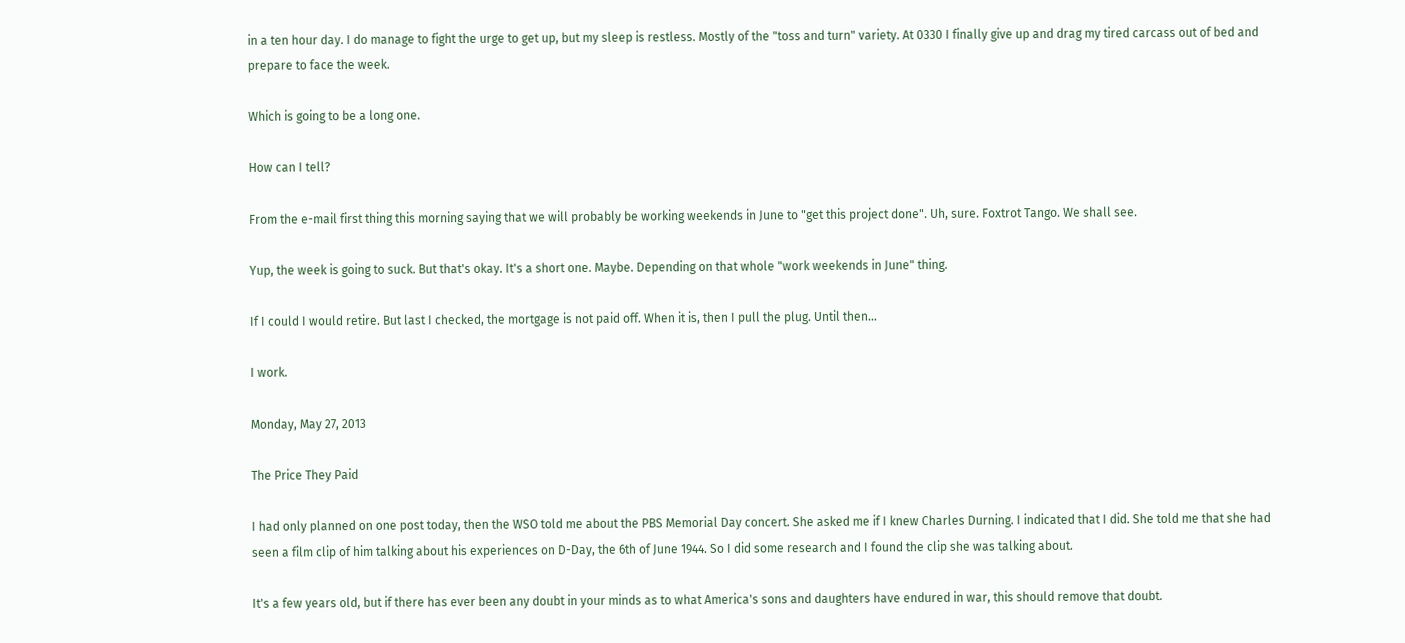in a ten hour day. I do manage to fight the urge to get up, but my sleep is restless. Mostly of the "toss and turn" variety. At 0330 I finally give up and drag my tired carcass out of bed and prepare to face the week.

Which is going to be a long one.

How can I tell?

From the e-mail first thing this morning saying that we will probably be working weekends in June to "get this project done". Uh, sure. Foxtrot Tango. We shall see.

Yup, the week is going to suck. But that's okay. It's a short one. Maybe. Depending on that whole "work weekends in June" thing.

If I could I would retire. But last I checked, the mortgage is not paid off. When it is, then I pull the plug. Until then...

I work.

Monday, May 27, 2013

The Price They Paid

I had only planned on one post today, then the WSO told me about the PBS Memorial Day concert. She asked me if I knew Charles Durning. I indicated that I did. She told me that she had seen a film clip of him talking about his experiences on D-Day, the 6th of June 1944. So I did some research and I found the clip she was talking about.

It's a few years old, but if there has ever been any doubt in your minds as to what America's sons and daughters have endured in war, this should remove that doubt.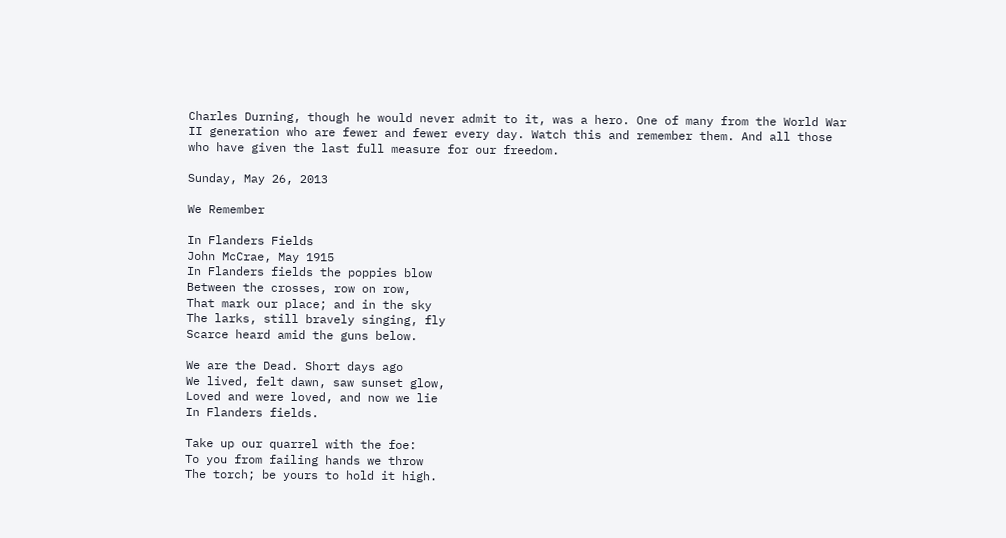Charles Durning, though he would never admit to it, was a hero. One of many from the World War II generation who are fewer and fewer every day. Watch this and remember them. And all those who have given the last full measure for our freedom.

Sunday, May 26, 2013

We Remember

In Flanders Fields
John McCrae, May 1915
In Flanders fields the poppies blow
Between the crosses, row on row,
That mark our place; and in the sky
The larks, still bravely singing, fly
Scarce heard amid the guns below.

We are the Dead. Short days ago
We lived, felt dawn, saw sunset glow,
Loved and were loved, and now we lie
In Flanders fields.

Take up our quarrel with the foe:
To you from failing hands we throw
The torch; be yours to hold it high.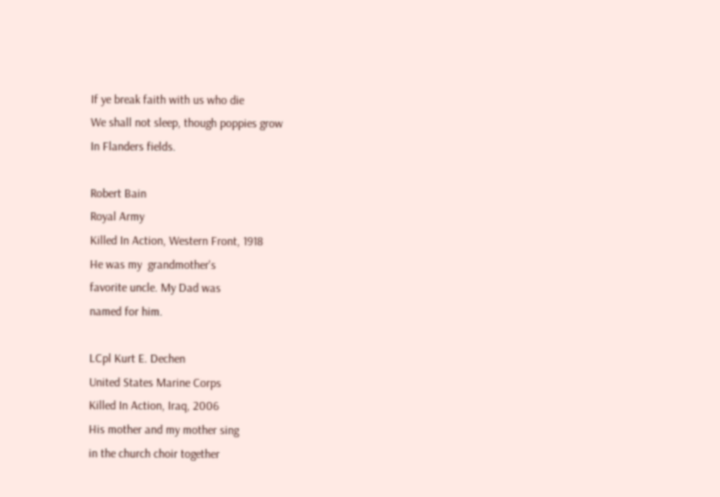If ye break faith with us who die
We shall not sleep, though poppies grow
In Flanders fields.

Robert Bain
Royal Army
Killed In Action, Western Front, 1918
He was my  grandmother's
favorite uncle. My Dad was
named for him.

LCpl Kurt E. Dechen
United States Marine Corps
Killed In Action, Iraq, 2006
His mother and my mother sing
in the church choir together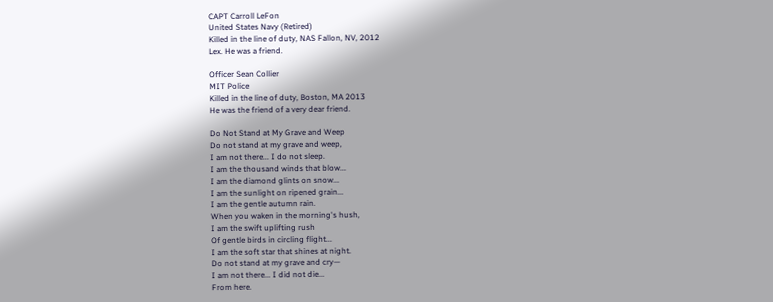CAPT Carroll LeFon
United States Navy (Retired)
Killed in the line of duty, NAS Fallon, NV, 2012
Lex. He was a friend.

Officer Sean Collier
MIT Police
Killed in the line of duty, Boston, MA 2013
He was the friend of a very dear friend.

Do Not Stand at My Grave and Weep
Do not stand at my grave and weep,
I am not there... I do not sleep.
I am the thousand winds that blow...
I am the diamond glints on snow...
I am the sunlight on ripened grain...
I am the gentle autumn rain.
When you waken in the morning's hush,
I am the swift uplifting rush
Of gentle birds in circling flight...
I am the soft star that shines at night.
Do not stand at my grave and cry—
I am not there... I did not die...
From here.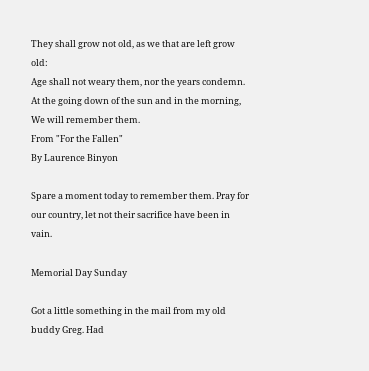They shall grow not old, as we that are left grow old:
Age shall not weary them, nor the years condemn.
At the going down of the sun and in the morning,
We will remember them.
From "For the Fallen"
By Laurence Binyon

Spare a moment today to remember them. Pray for our country, let not their sacrifice have been in vain.

Memorial Day Sunday

Got a little something in the mail from my old buddy Greg. Had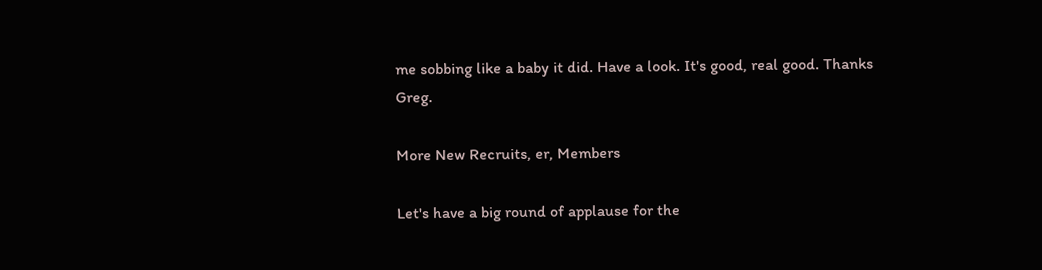me sobbing like a baby it did. Have a look. It's good, real good. Thanks Greg.

More New Recruits, er, Members

Let's have a big round of applause for the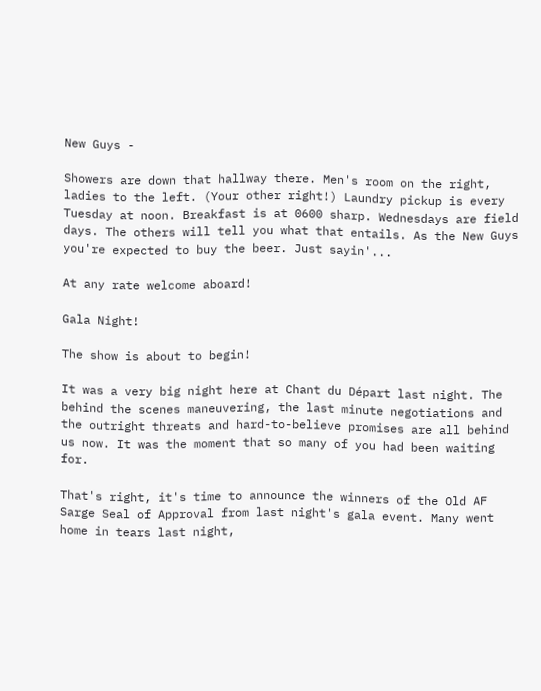New Guys -

Showers are down that hallway there. Men's room on the right, ladies to the left. (Your other right!) Laundry pickup is every Tuesday at noon. Breakfast is at 0600 sharp. Wednesdays are field days. The others will tell you what that entails. As the New Guys you're expected to buy the beer. Just sayin'...

At any rate welcome aboard!

Gala Night!

The show is about to begin!

It was a very big night here at Chant du Départ last night. The behind the scenes maneuvering, the last minute negotiations and the outright threats and hard-to-believe promises are all behind us now. It was the moment that so many of you had been waiting for.

That's right, it's time to announce the winners of the Old AF Sarge Seal of Approval from last night's gala event. Many went home in tears last night,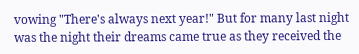vowing "There's always next year!" But for many last night was the night their dreams came true as they received the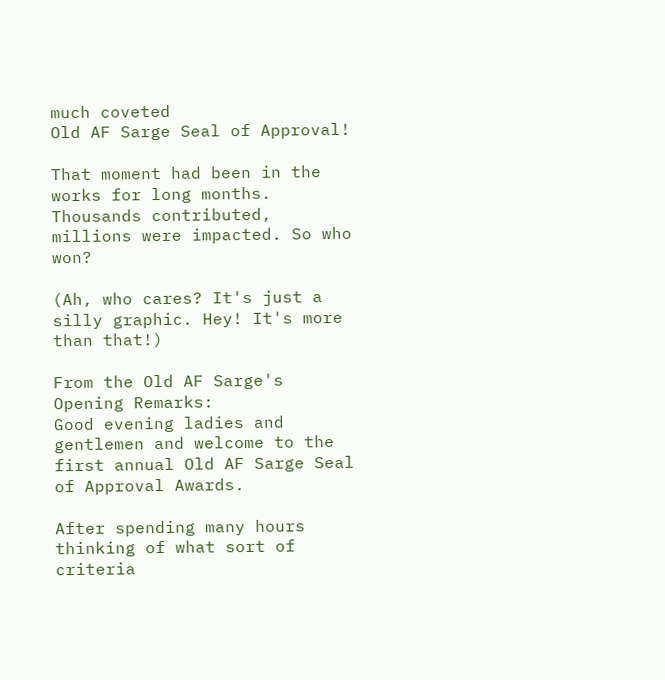much coveted
Old AF Sarge Seal of Approval!

That moment had been in the works for long months. Thousands contributed, millions were impacted. So who won?

(Ah, who cares? It's just a silly graphic. Hey! It's more than that!)

From the Old AF Sarge's Opening Remarks:
Good evening ladies and gentlemen and welcome to the first annual Old AF Sarge Seal of Approval Awards.

After spending many hours thinking of what sort of criteria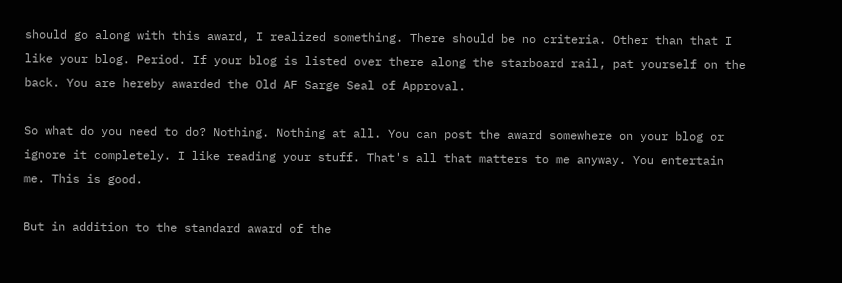should go along with this award, I realized something. There should be no criteria. Other than that I like your blog. Period. If your blog is listed over there along the starboard rail, pat yourself on the back. You are hereby awarded the Old AF Sarge Seal of Approval.

So what do you need to do? Nothing. Nothing at all. You can post the award somewhere on your blog or ignore it completely. I like reading your stuff. That's all that matters to me anyway. You entertain me. This is good.

But in addition to the standard award of the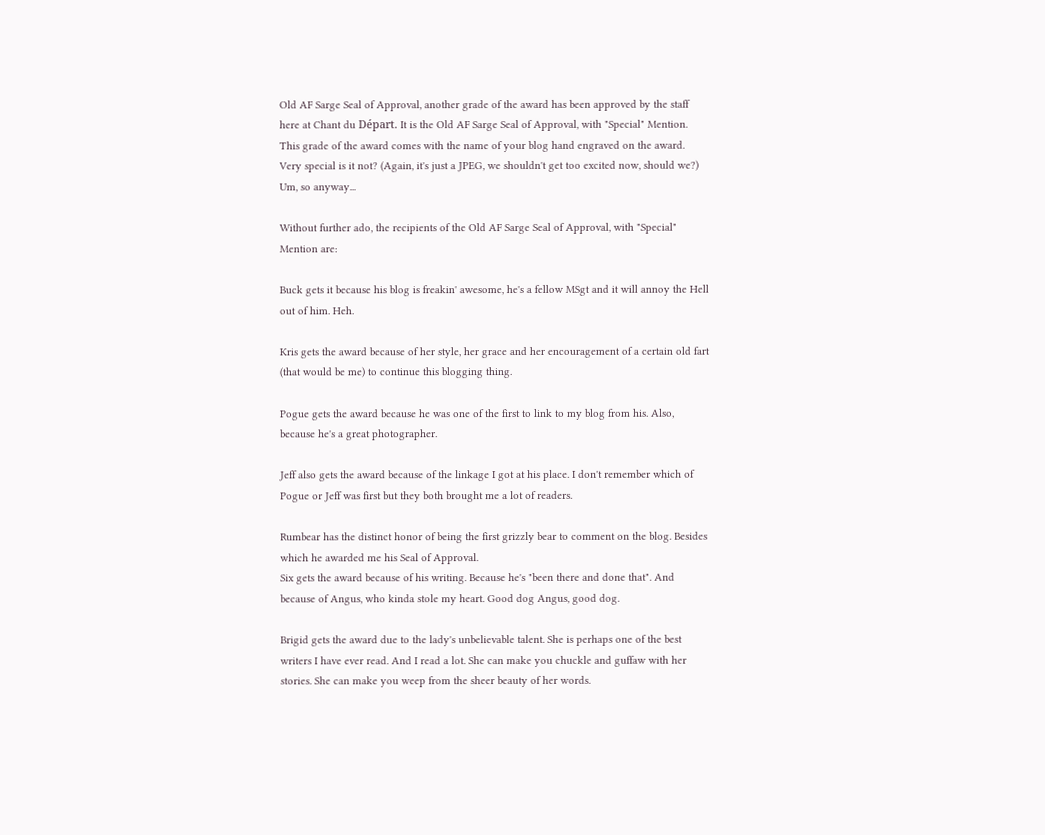Old AF Sarge Seal of Approval, another grade of the award has been approved by the staff here at Chant du Départ. It is the Old AF Sarge Seal of Approval, with "Special" Mention. This grade of the award comes with the name of your blog hand engraved on the award. Very special is it not? (Again, it's just a JPEG, we shouldn't get too excited now, should we?) Um, so anyway...

Without further ado, the recipients of the Old AF Sarge Seal of Approval, with "Special" Mention are:

Buck gets it because his blog is freakin' awesome, he's a fellow MSgt and it will annoy the Hell out of him. Heh.

Kris gets the award because of her style, her grace and her encouragement of a certain old fart (that would be me) to continue this blogging thing.

Pogue gets the award because he was one of the first to link to my blog from his. Also, because he's a great photographer.

Jeff also gets the award because of the linkage I got at his place. I don't remember which of Pogue or Jeff was first but they both brought me a lot of readers.

Rumbear has the distinct honor of being the first grizzly bear to comment on the blog. Besides which he awarded me his Seal of Approval.
Six gets the award because of his writing. Because he's "been there and done that". And because of Angus, who kinda stole my heart. Good dog Angus, good dog.

Brigid gets the award due to the lady's unbelievable talent. She is perhaps one of the best writers I have ever read. And I read a lot. She can make you chuckle and guffaw with her stories. She can make you weep from the sheer beauty of her words.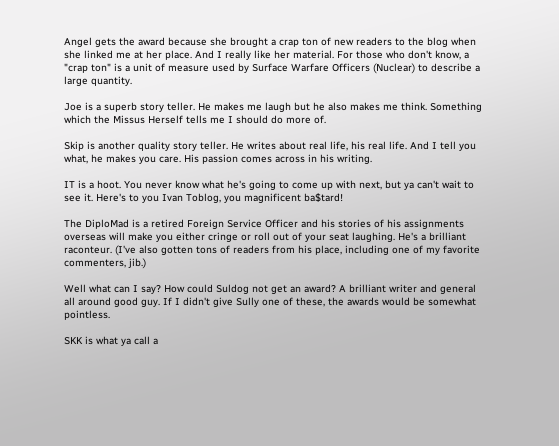Angel gets the award because she brought a crap ton of new readers to the blog when she linked me at her place. And I really like her material. For those who don't know, a "crap ton" is a unit of measure used by Surface Warfare Officers (Nuclear) to describe a large quantity.

Joe is a superb story teller. He makes me laugh but he also makes me think. Something  which the Missus Herself tells me I should do more of.

Skip is another quality story teller. He writes about real life, his real life. And I tell you what, he makes you care. His passion comes across in his writing.

IT is a hoot. You never know what he's going to come up with next, but ya can't wait to see it. Here's to you Ivan Toblog, you magnificent ba$tard!

The DiploMad is a retired Foreign Service Officer and his stories of his assignments overseas will make you either cringe or roll out of your seat laughing. He's a brilliant raconteur. (I've also gotten tons of readers from his place, including one of my favorite commenters, jib.)

Well what can I say? How could Suldog not get an award? A brilliant writer and general all around good guy. If I didn't give Sully one of these, the awards would be somewhat pointless.

SKK is what ya call a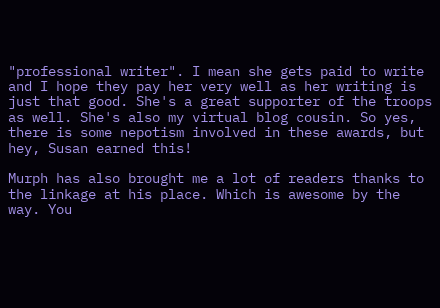"professional writer". I mean she gets paid to write and I hope they pay her very well as her writing is just that good. She's a great supporter of the troops as well. She's also my virtual blog cousin. So yes, there is some nepotism involved in these awards, but hey, Susan earned this!

Murph has also brought me a lot of readers thanks to the linkage at his place. Which is awesome by the way. You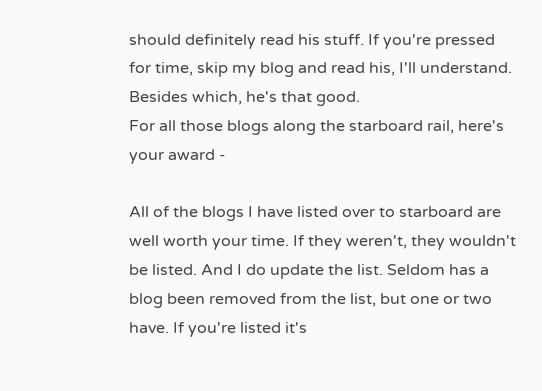should definitely read his stuff. If you're pressed for time, skip my blog and read his, I'll understand. Besides which, he's that good.
For all those blogs along the starboard rail, here's your award -

All of the blogs I have listed over to starboard are well worth your time. If they weren't, they wouldn't be listed. And I do update the list. Seldom has a blog been removed from the list, but one or two have. If you're listed it's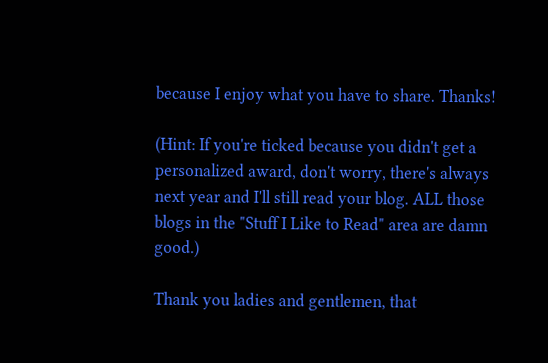because I enjoy what you have to share. Thanks!

(Hint: If you're ticked because you didn't get a personalized award, don't worry, there's always next year and I'll still read your blog. ALL those blogs in the "Stuff I Like to Read" area are damn good.)

Thank you ladies and gentlemen, that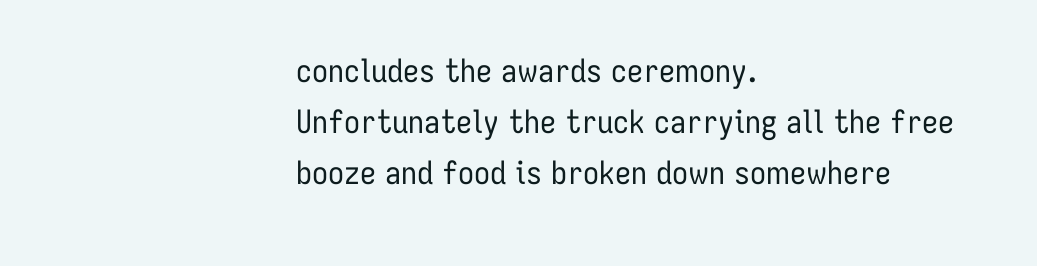concludes the awards ceremony. Unfortunately the truck carrying all the free booze and food is broken down somewhere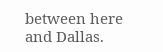between here and Dallas.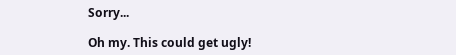Sorry...

Oh my. This could get ugly!